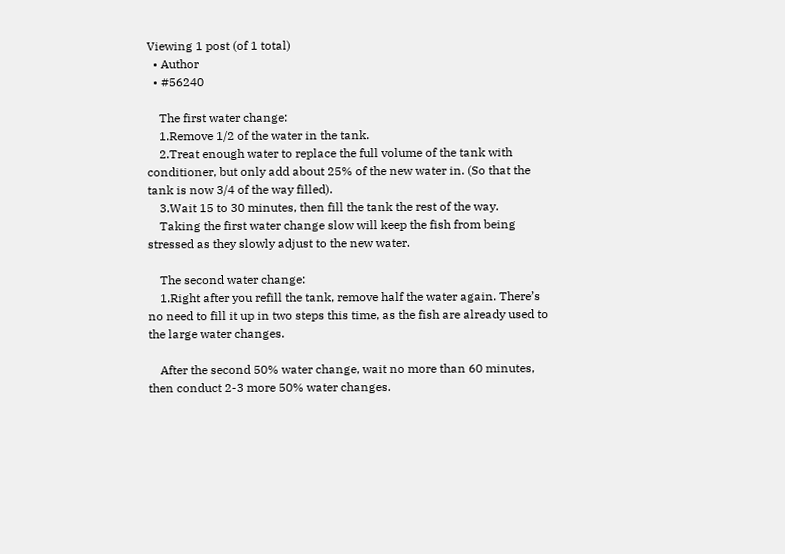Viewing 1 post (of 1 total)
  • Author
  • #56240

    The first water change:
    1.Remove 1/2 of the water in the tank.
    2.Treat enough water to replace the full volume of the tank with conditioner, but only add about 25% of the new water in. (So that the tank is now 3/4 of the way filled).
    3.Wait 15 to 30 minutes, then fill the tank the rest of the way.
    Taking the first water change slow will keep the fish from being stressed as they slowly adjust to the new water.

    The second water change:
    1.Right after you refill the tank, remove half the water again. There’s no need to fill it up in two steps this time, as the fish are already used to the large water changes.

    After the second 50% water change, wait no more than 60 minutes, then conduct 2-3 more 50% water changes.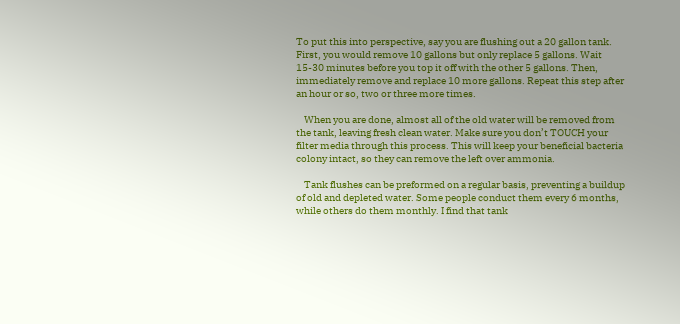To put this into perspective, say you are flushing out a 20 gallon tank. First, you would remove 10 gallons but only replace 5 gallons. Wait 15-30 minutes before you top it off with the other 5 gallons. Then, immediately remove and replace 10 more gallons. Repeat this step after an hour or so, two or three more times.

    When you are done, almost all of the old water will be removed from the tank, leaving fresh clean water. Make sure you don’t TOUCH your filter media through this process. This will keep your beneficial bacteria colony intact, so they can remove the left over ammonia.

    Tank flushes can be preformed on a regular basis, preventing a buildup of old and depleted water. Some people conduct them every 6 months, while others do them monthly. I find that tank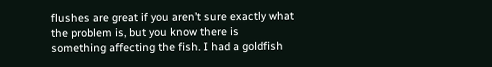flushes are great if you aren’t sure exactly what the problem is, but you know there is something affecting the fish. I had a goldfish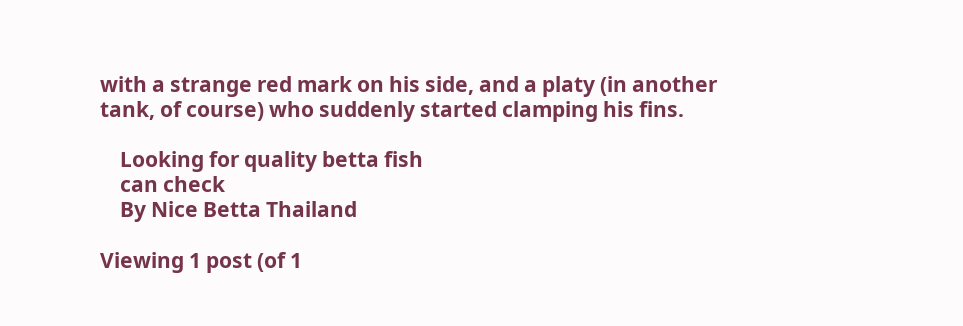with a strange red mark on his side, and a platy (in another tank, of course) who suddenly started clamping his fins.

    Looking for quality betta fish
    can check
    By Nice Betta Thailand

Viewing 1 post (of 1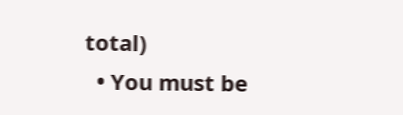total)
  • You must be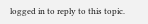logged in to reply to this topic.